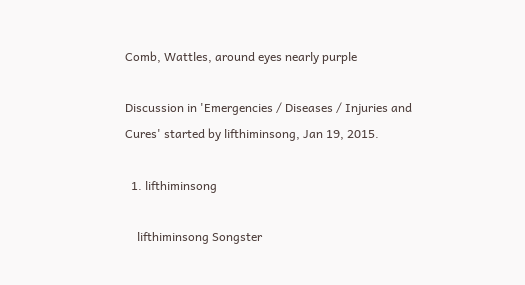Comb, Wattles, around eyes nearly purple

Discussion in 'Emergencies / Diseases / Injuries and Cures' started by lifthiminsong, Jan 19, 2015.

  1. lifthiminsong

    lifthiminsong Songster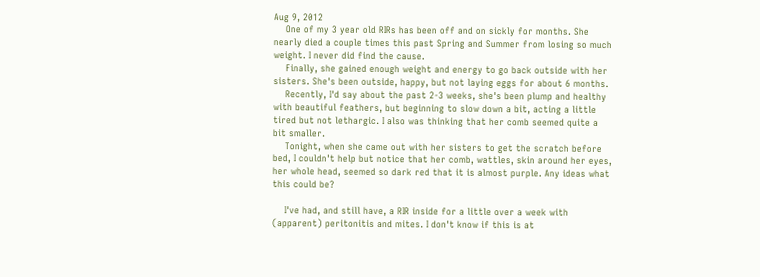Aug 9, 2012
    One of my 3 year old RIRs has been off and on sickly for months. She nearly died a couple times this past Spring and Summer from losing so much weight. I never did find the cause.
    Finally, she gained enough weight and energy to go back outside with her sisters. She's been outside, happy, but not laying eggs for about 6 months.
    Recently, I'd say about the past 2-3 weeks, she's been plump and healthy with beautiful feathers, but beginning to slow down a bit, acting a little tired but not lethargic. I also was thinking that her comb seemed quite a bit smaller.
    Tonight, when she came out with her sisters to get the scratch before bed, I couldn't help but notice that her comb, wattles, skin around her eyes, her whole head, seemed so dark red that it is almost purple. Any ideas what this could be?

    I've had, and still have, a RIR inside for a little over a week with (apparent) peritonitis and mites. I don't know if this is at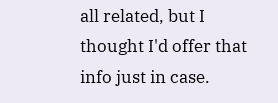all related, but I thought I'd offer that info just in case.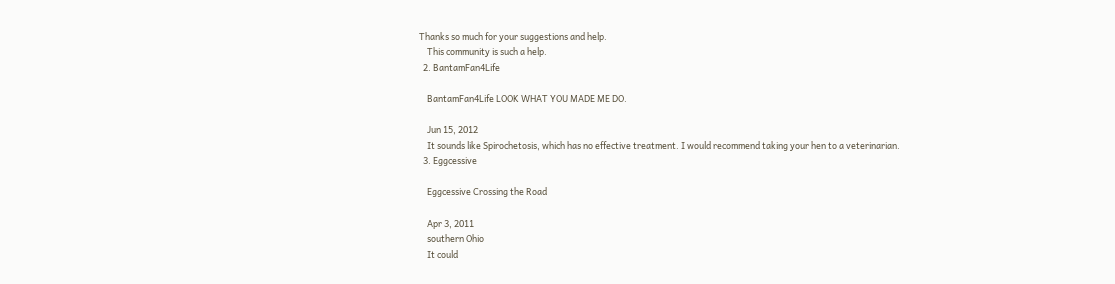Thanks so much for your suggestions and help.
    This community is such a help.
  2. BantamFan4Life

    BantamFan4Life LOOK WHAT YOU MADE ME DO.

    Jun 15, 2012
    It sounds like Spirochetosis, which has no effective treatment. I would recommend taking your hen to a veterinarian.
  3. Eggcessive

    Eggcessive Crossing the Road

    Apr 3, 2011
    southern Ohio
    It could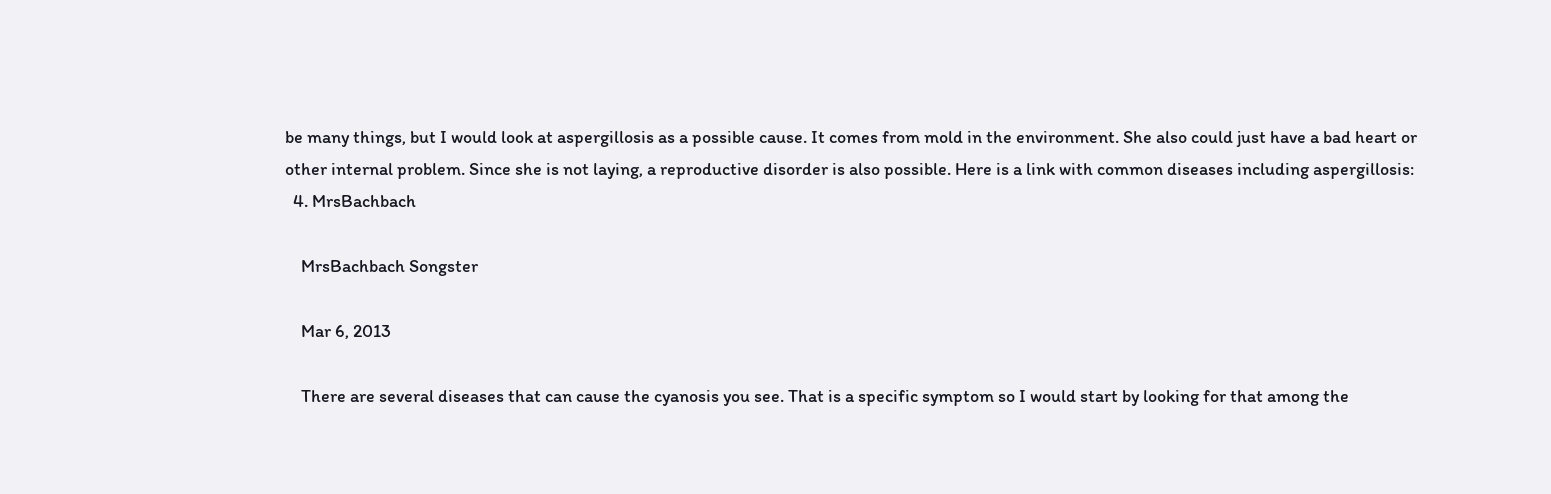be many things, but I would look at aspergillosis as a possible cause. It comes from mold in the environment. She also could just have a bad heart or other internal problem. Since she is not laying, a reproductive disorder is also possible. Here is a link with common diseases including aspergillosis:
  4. MrsBachbach

    MrsBachbach Songster

    Mar 6, 2013

    There are several diseases that can cause the cyanosis you see. That is a specific symptom so I would start by looking for that among the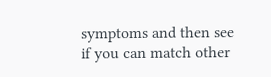symptoms and then see if you can match other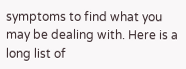symptoms to find what you may be dealing with. Here is a long list of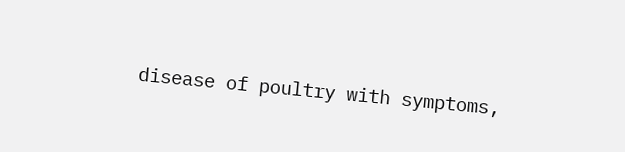disease of poultry with symptoms,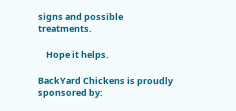signs and possible treatments.

    Hope it helps.

BackYard Chickens is proudly sponsored by: